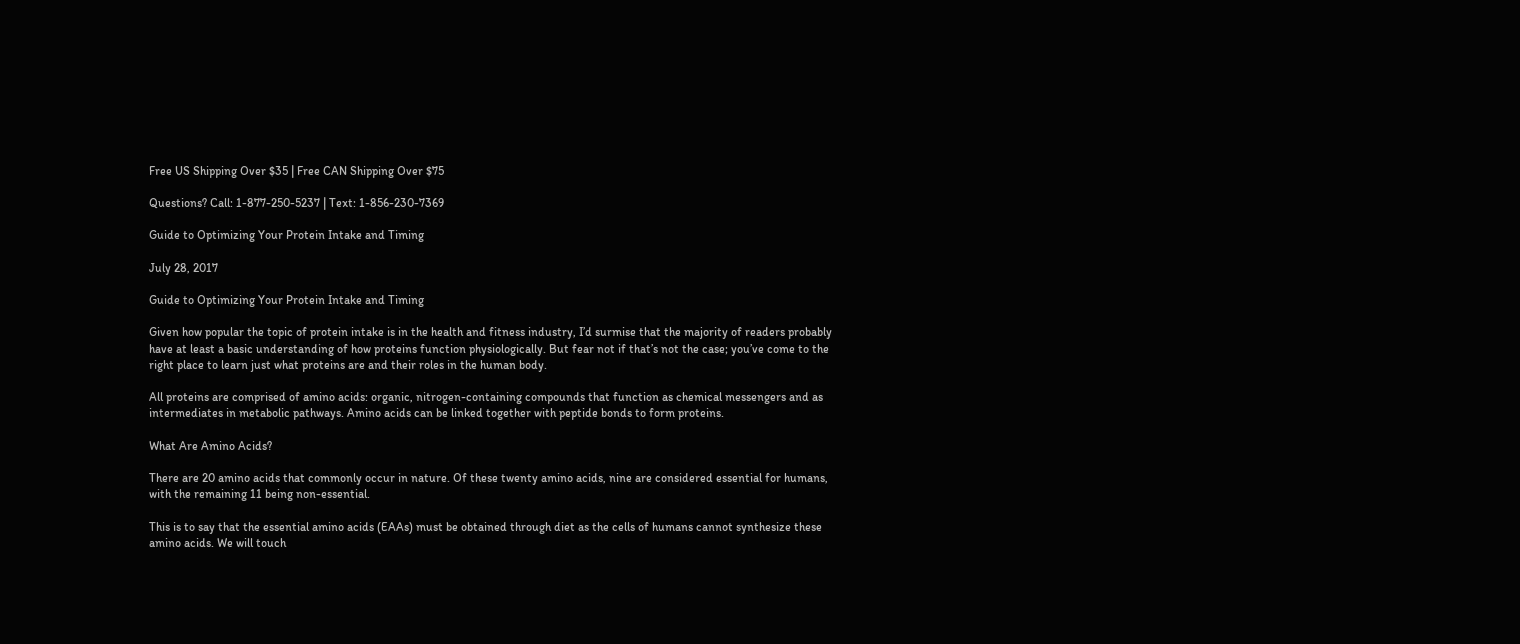Free US Shipping Over $35 | Free CAN Shipping Over $75

Questions? Call: 1-877-250-5237 | Text: 1-856-230-7369

Guide to Optimizing Your Protein Intake and Timing

July 28, 2017

Guide to Optimizing Your Protein Intake and Timing

Given how popular the topic of protein intake is in the health and fitness industry, I’d surmise that the majority of readers probably have at least a basic understanding of how proteins function physiologically. But fear not if that’s not the case; you’ve come to the right place to learn just what proteins are and their roles in the human body.

All proteins are comprised of amino acids: organic, nitrogen-containing compounds that function as chemical messengers and as intermediates in metabolic pathways. Amino acids can be linked together with peptide bonds to form proteins.

What Are Amino Acids?

There are 20 amino acids that commonly occur in nature. Of these twenty amino acids, nine are considered essential for humans, with the remaining 11 being non-essential.

This is to say that the essential amino acids (EAAs) must be obtained through diet as the cells of humans cannot synthesize these amino acids. We will touch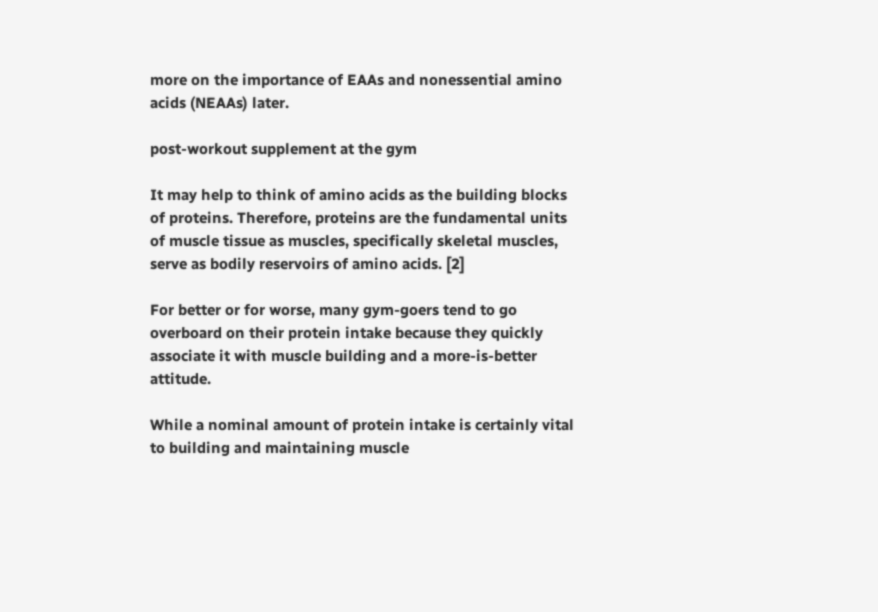more on the importance of EAAs and nonessential amino acids (NEAAs) later.

post-workout supplement at the gym

It may help to think of amino acids as the building blocks of proteins. Therefore, proteins are the fundamental units of muscle tissue as muscles, specifically skeletal muscles, serve as bodily reservoirs of amino acids. [2]

For better or for worse, many gym-goers tend to go overboard on their protein intake because they quickly associate it with muscle building and a more-is-better attitude.

While a nominal amount of protein intake is certainly vital to building and maintaining muscle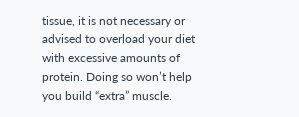tissue, it is not necessary or advised to overload your diet with excessive amounts of protein. Doing so won’t help you build “extra” muscle.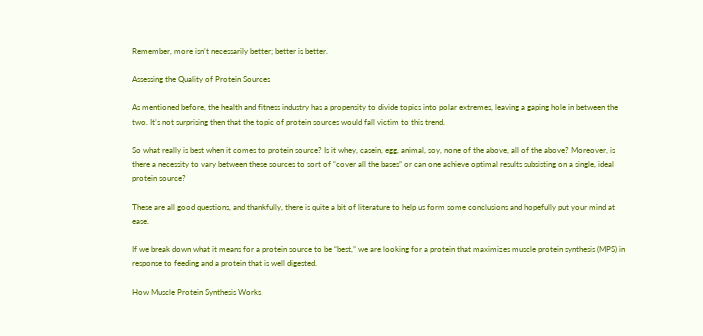Remember, more isn’t necessarily better; better is better.

Assessing the Quality of Protein Sources

As mentioned before, the health and fitness industry has a propensity to divide topics into polar extremes, leaving a gaping hole in between the two. It’s not surprising then that the topic of protein sources would fall victim to this trend.

So what really is best when it comes to protein source? Is it whey, casein, egg, animal, soy, none of the above, all of the above? Moreover, is there a necessity to vary between these sources to sort of “cover all the bases” or can one achieve optimal results subsisting on a single, ideal protein source?

These are all good questions, and thankfully, there is quite a bit of literature to help us form some conclusions and hopefully put your mind at ease.

If we break down what it means for a protein source to be “best,” we are looking for a protein that maximizes muscle protein synthesis (MPS) in response to feeding and a protein that is well digested.

How Muscle Protein Synthesis Works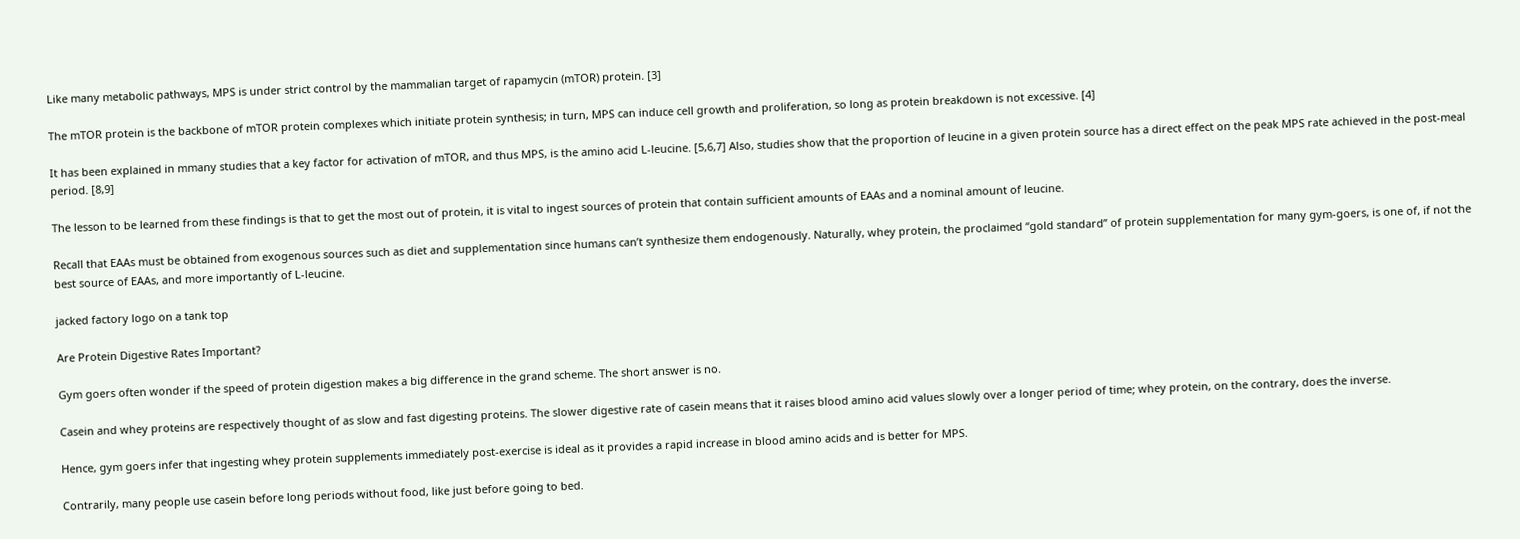Like many metabolic pathways, MPS is under strict control by the mammalian target of rapamycin (mTOR) protein. [3]

The mTOR protein is the backbone of mTOR protein complexes which initiate protein synthesis; in turn, MPS can induce cell growth and proliferation, so long as protein breakdown is not excessive. [4]

It has been explained in mmany studies that a key factor for activation of mTOR, and thus MPS, is the amino acid L-leucine. [5,6,7] Also, studies show that the proportion of leucine in a given protein source has a direct effect on the peak MPS rate achieved in the post-meal period. [8,9]

The lesson to be learned from these findings is that to get the most out of protein, it is vital to ingest sources of protein that contain sufficient amounts of EAAs and a nominal amount of leucine.

Recall that EAAs must be obtained from exogenous sources such as diet and supplementation since humans can’t synthesize them endogenously. Naturally, whey protein, the proclaimed “gold standard” of protein supplementation for many gym-goers, is one of, if not the best source of EAAs, and more importantly of L-leucine.

jacked factory logo on a tank top

Are Protein Digestive Rates Important?

Gym goers often wonder if the speed of protein digestion makes a big difference in the grand scheme. The short answer is no.

Casein and whey proteins are respectively thought of as slow and fast digesting proteins. The slower digestive rate of casein means that it raises blood amino acid values slowly over a longer period of time; whey protein, on the contrary, does the inverse.

Hence, gym goers infer that ingesting whey protein supplements immediately post-exercise is ideal as it provides a rapid increase in blood amino acids and is better for MPS.

Contrarily, many people use casein before long periods without food, like just before going to bed.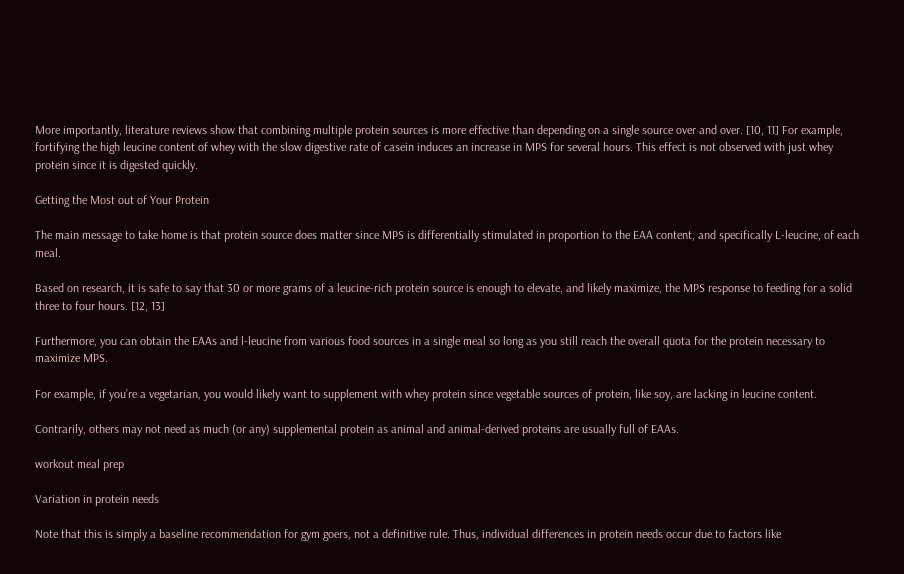More importantly, literature reviews show that combining multiple protein sources is more effective than depending on a single source over and over. [10, 11] For example, fortifying the high leucine content of whey with the slow digestive rate of casein induces an increase in MPS for several hours. This effect is not observed with just whey protein since it is digested quickly.

Getting the Most out of Your Protein

The main message to take home is that protein source does matter since MPS is differentially stimulated in proportion to the EAA content, and specifically L-leucine, of each meal.

Based on research, it is safe to say that 30 or more grams of a leucine-rich protein source is enough to elevate, and likely maximize, the MPS response to feeding for a solid three to four hours. [12, 13]

Furthermore, you can obtain the EAAs and l-leucine from various food sources in a single meal so long as you still reach the overall quota for the protein necessary to maximize MPS.

For example, if you’re a vegetarian, you would likely want to supplement with whey protein since vegetable sources of protein, like soy, are lacking in leucine content.

Contrarily, others may not need as much (or any) supplemental protein as animal and animal-derived proteins are usually full of EAAs.

workout meal prep

Variation in protein needs

Note that this is simply a baseline recommendation for gym goers, not a definitive rule. Thus, individual differences in protein needs occur due to factors like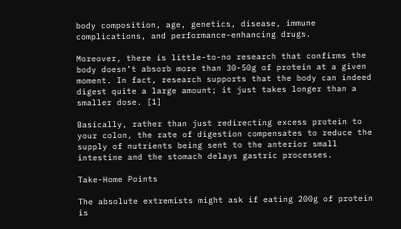body composition, age, genetics, disease, immune complications, and performance-enhancing drugs.

Moreover, there is little-to-no research that confirms the body doesn’t absorb more than 30-50g of protein at a given moment. In fact, research supports that the body can indeed digest quite a large amount; it just takes longer than a smaller dose. [1]

Basically, rather than just redirecting excess protein to your colon, the rate of digestion compensates to reduce the supply of nutrients being sent to the anterior small intestine and the stomach delays gastric processes.

Take-Home Points

The absolute extremists might ask if eating 200g of protein is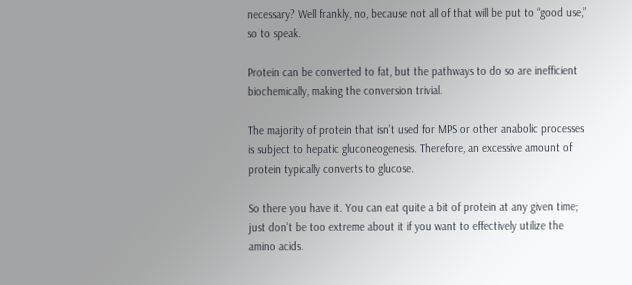necessary? Well frankly, no, because not all of that will be put to “good use,” so to speak.

Protein can be converted to fat, but the pathways to do so are inefficient biochemically, making the conversion trivial.

The majority of protein that isn’t used for MPS or other anabolic processes is subject to hepatic gluconeogenesis. Therefore, an excessive amount of protein typically converts to glucose.

So there you have it. You can eat quite a bit of protein at any given time; just don’t be too extreme about it if you want to effectively utilize the amino acids.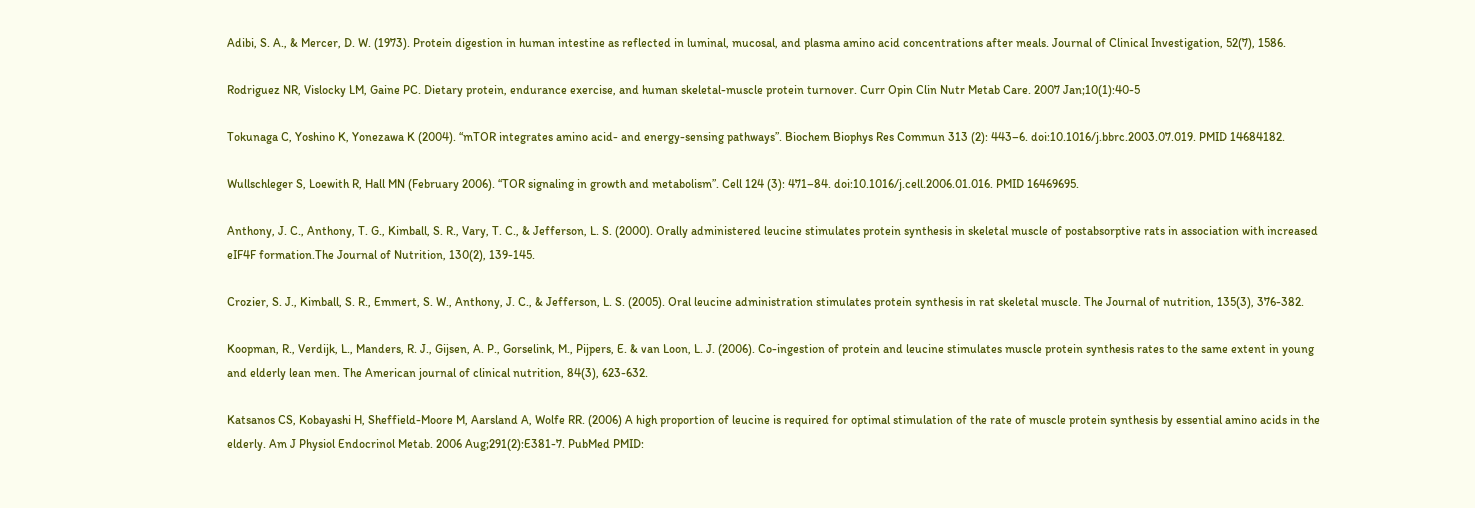Adibi, S. A., & Mercer, D. W. (1973). Protein digestion in human intestine as reflected in luminal, mucosal, and plasma amino acid concentrations after meals. Journal of Clinical Investigation, 52(7), 1586.

Rodriguez NR, Vislocky LM, Gaine PC. Dietary protein, endurance exercise, and human skeletal-muscle protein turnover. Curr Opin Clin Nutr Metab Care. 2007 Jan;10(1):40-5

Tokunaga C, Yoshino K, Yonezawa K (2004). “mTOR integrates amino acid- and energy-sensing pathways”. Biochem Biophys Res Commun 313 (2): 443–6. doi:10.1016/j.bbrc.2003.07.019. PMID 14684182.

Wullschleger S, Loewith R, Hall MN (February 2006). “TOR signaling in growth and metabolism”. Cell 124 (3): 471–84. doi:10.1016/j.cell.2006.01.016. PMID 16469695.

Anthony, J. C., Anthony, T. G., Kimball, S. R., Vary, T. C., & Jefferson, L. S. (2000). Orally administered leucine stimulates protein synthesis in skeletal muscle of postabsorptive rats in association with increased eIF4F formation.The Journal of Nutrition, 130(2), 139-145.

Crozier, S. J., Kimball, S. R., Emmert, S. W., Anthony, J. C., & Jefferson, L. S. (2005). Oral leucine administration stimulates protein synthesis in rat skeletal muscle. The Journal of nutrition, 135(3), 376-382.

Koopman, R., Verdijk, L., Manders, R. J., Gijsen, A. P., Gorselink, M., Pijpers, E. & van Loon, L. J. (2006). Co-ingestion of protein and leucine stimulates muscle protein synthesis rates to the same extent in young and elderly lean men. The American journal of clinical nutrition, 84(3), 623-632.

Katsanos CS, Kobayashi H, Sheffield-Moore M, Aarsland A, Wolfe RR. (2006) A high proportion of leucine is required for optimal stimulation of the rate of muscle protein synthesis by essential amino acids in the elderly. Am J Physiol Endocrinol Metab. 2006 Aug;291(2):E381-7. PubMed PMID: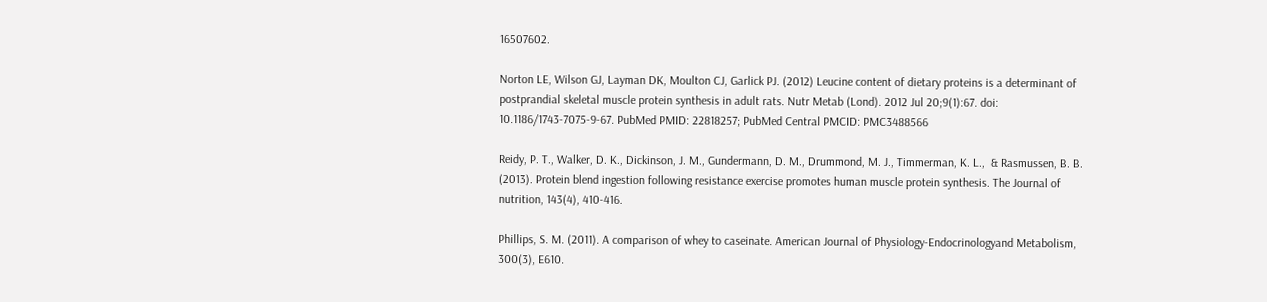16507602.

Norton LE, Wilson GJ, Layman DK, Moulton CJ, Garlick PJ. (2012) Leucine content of dietary proteins is a determinant of postprandial skeletal muscle protein synthesis in adult rats. Nutr Metab (Lond). 2012 Jul 20;9(1):67. doi: 10.1186/1743-7075-9-67. PubMed PMID: 22818257; PubMed Central PMCID: PMC3488566

Reidy, P. T., Walker, D. K., Dickinson, J. M., Gundermann, D. M., Drummond, M. J., Timmerman, K. L.,  & Rasmussen, B. B. (2013). Protein blend ingestion following resistance exercise promotes human muscle protein synthesis. The Journal of nutrition, 143(4), 410-416.

Phillips, S. M. (2011). A comparison of whey to caseinate. American Journal of Physiology-Endocrinologyand Metabolism, 300(3), E610.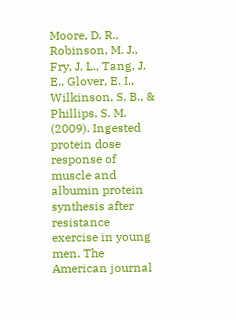Moore, D. R., Robinson, M. J., Fry, J. L., Tang, J. E., Glover, E. I., Wilkinson, S. B., & Phillips, S. M. (2009). Ingested protein dose response of muscle and albumin protein synthesis after resistance exercise in young men. The American journal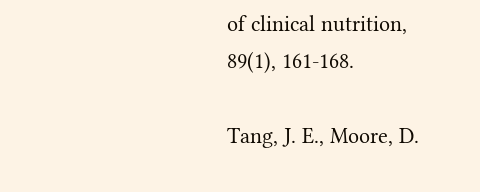of clinical nutrition, 89(1), 161-168.

Tang, J. E., Moore, D.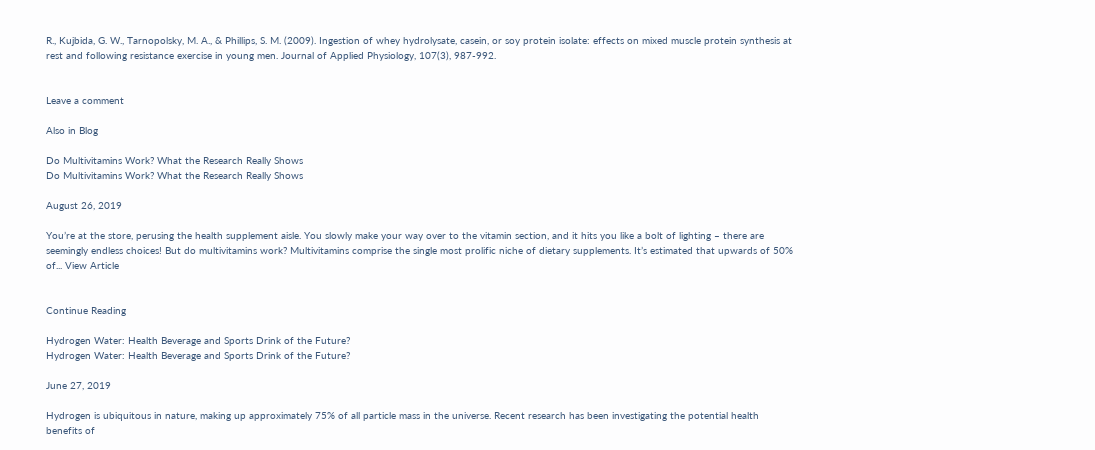R., Kujbida, G. W., Tarnopolsky, M. A., & Phillips, S. M. (2009). Ingestion of whey hydrolysate, casein, or soy protein isolate: effects on mixed muscle protein synthesis at rest and following resistance exercise in young men. Journal of Applied Physiology, 107(3), 987-992.


Leave a comment

Also in Blog

Do Multivitamins Work? What the Research Really Shows
Do Multivitamins Work? What the Research Really Shows

August 26, 2019

You’re at the store, perusing the health supplement aisle. You slowly make your way over to the vitamin section, and it hits you like a bolt of lighting – there are seemingly endless choices! But do multivitamins work? Multivitamins comprise the single most prolific niche of dietary supplements. It’s estimated that upwards of 50% of... View Article


Continue Reading

Hydrogen Water: Health Beverage and Sports Drink of the Future?
Hydrogen Water: Health Beverage and Sports Drink of the Future?

June 27, 2019

Hydrogen is ubiquitous in nature, making up approximately 75% of all particle mass in the universe. Recent research has been investigating the potential health benefits of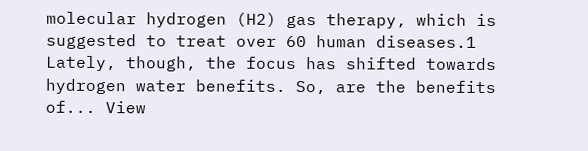molecular hydrogen (H2) gas therapy, which is suggested to treat over 60 human diseases.1 Lately, though, the focus has shifted towards hydrogen water benefits. So, are the benefits of... View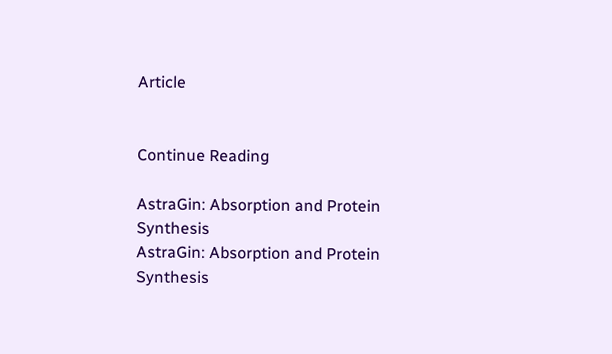Article


Continue Reading

AstraGin: Absorption and Protein Synthesis
AstraGin: Absorption and Protein Synthesis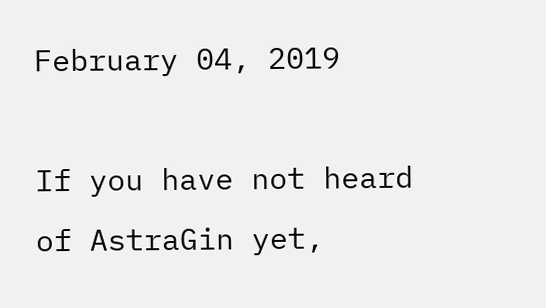February 04, 2019

If you have not heard of AstraGin yet,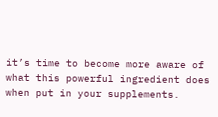it’s time to become more aware of what this powerful ingredient does when put in your supplements.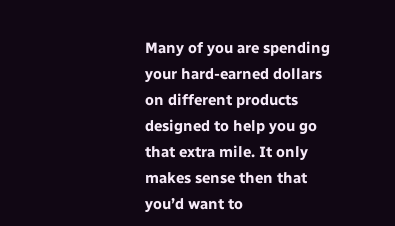Many of you are spending your hard-earned dollars on different products designed to help you go that extra mile. It only makes sense then that you’d want to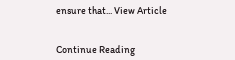ensure that... View Article


Continue Reading